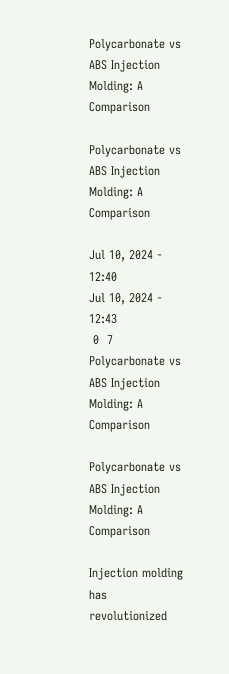Polycarbonate vs ABS Injection Molding: A Comparison

Polycarbonate vs ABS Injection Molding: A Comparison

Jul 10, 2024 - 12:40
Jul 10, 2024 - 12:43
 0  7
Polycarbonate vs ABS Injection Molding: A Comparison

Polycarbonate vs ABS Injection Molding: A Comparison

Injection molding has revolutionized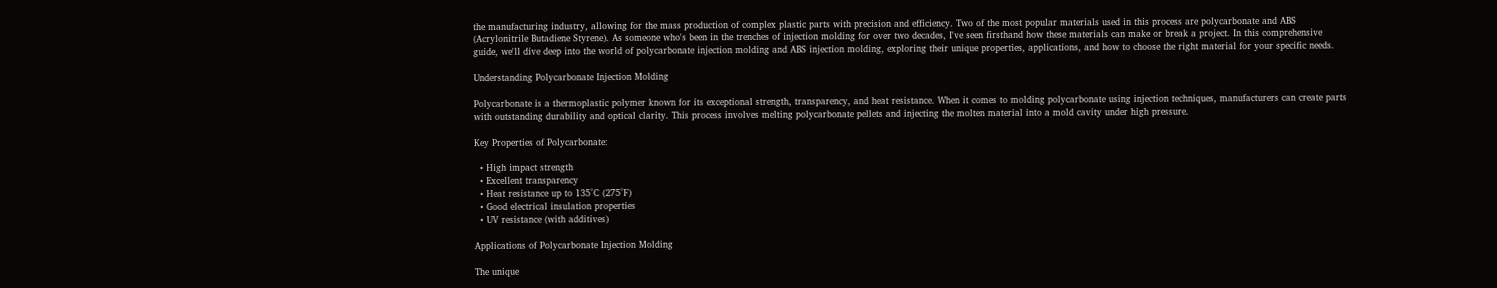the manufacturing industry, allowing for the mass production of complex plastic parts with precision and efficiency. Two of the most popular materials used in this process are polycarbonate and ABS (Acrylonitrile Butadiene Styrene). As someone who's been in the trenches of injection molding for over two decades, I've seen firsthand how these materials can make or break a project. In this comprehensive guide, we'll dive deep into the world of polycarbonate injection molding and ABS injection molding, exploring their unique properties, applications, and how to choose the right material for your specific needs.

Understanding Polycarbonate Injection Molding

Polycarbonate is a thermoplastic polymer known for its exceptional strength, transparency, and heat resistance. When it comes to molding polycarbonate using injection techniques, manufacturers can create parts with outstanding durability and optical clarity. This process involves melting polycarbonate pellets and injecting the molten material into a mold cavity under high pressure.

Key Properties of Polycarbonate:

  • High impact strength
  • Excellent transparency
  • Heat resistance up to 135°C (275°F)
  • Good electrical insulation properties
  • UV resistance (with additives)

Applications of Polycarbonate Injection Molding

The unique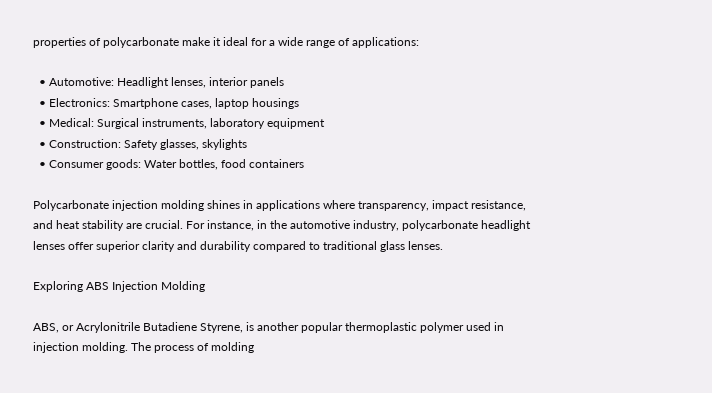properties of polycarbonate make it ideal for a wide range of applications:

  • Automotive: Headlight lenses, interior panels
  • Electronics: Smartphone cases, laptop housings
  • Medical: Surgical instruments, laboratory equipment
  • Construction: Safety glasses, skylights
  • Consumer goods: Water bottles, food containers

Polycarbonate injection molding shines in applications where transparency, impact resistance, and heat stability are crucial. For instance, in the automotive industry, polycarbonate headlight lenses offer superior clarity and durability compared to traditional glass lenses.

Exploring ABS Injection Molding

ABS, or Acrylonitrile Butadiene Styrene, is another popular thermoplastic polymer used in injection molding. The process of molding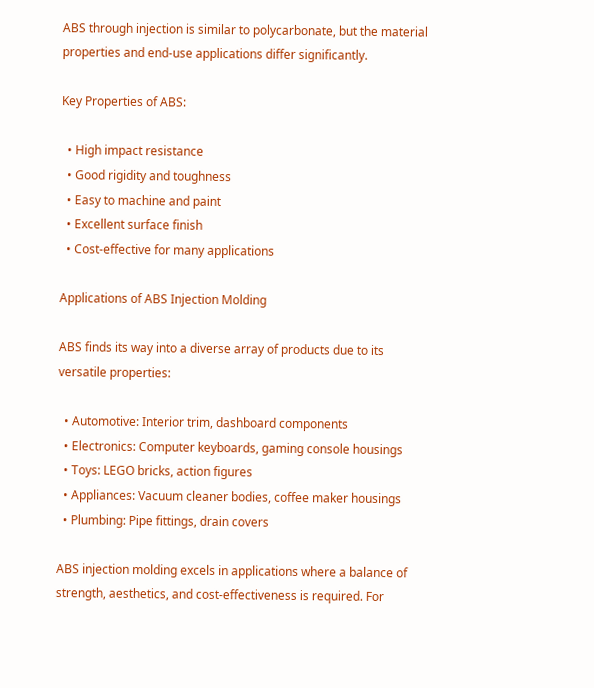ABS through injection is similar to polycarbonate, but the material properties and end-use applications differ significantly.

Key Properties of ABS:

  • High impact resistance
  • Good rigidity and toughness
  • Easy to machine and paint
  • Excellent surface finish
  • Cost-effective for many applications

Applications of ABS Injection Molding

ABS finds its way into a diverse array of products due to its versatile properties:

  • Automotive: Interior trim, dashboard components
  • Electronics: Computer keyboards, gaming console housings
  • Toys: LEGO bricks, action figures
  • Appliances: Vacuum cleaner bodies, coffee maker housings
  • Plumbing: Pipe fittings, drain covers

ABS injection molding excels in applications where a balance of strength, aesthetics, and cost-effectiveness is required. For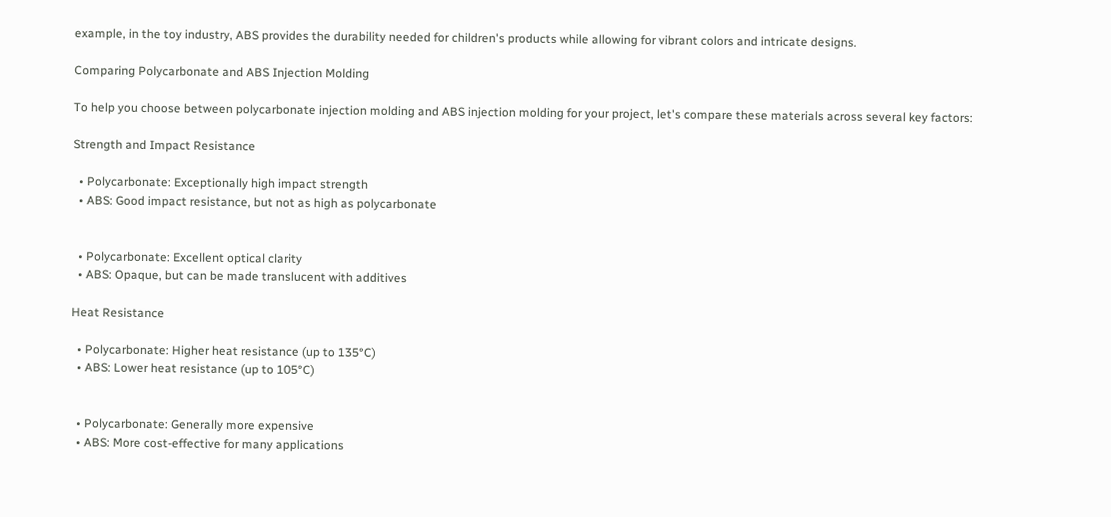example, in the toy industry, ABS provides the durability needed for children's products while allowing for vibrant colors and intricate designs.

Comparing Polycarbonate and ABS Injection Molding

To help you choose between polycarbonate injection molding and ABS injection molding for your project, let's compare these materials across several key factors:

Strength and Impact Resistance

  • Polycarbonate: Exceptionally high impact strength
  • ABS: Good impact resistance, but not as high as polycarbonate


  • Polycarbonate: Excellent optical clarity
  • ABS: Opaque, but can be made translucent with additives

Heat Resistance

  • Polycarbonate: Higher heat resistance (up to 135°C)
  • ABS: Lower heat resistance (up to 105°C)


  • Polycarbonate: Generally more expensive
  • ABS: More cost-effective for many applications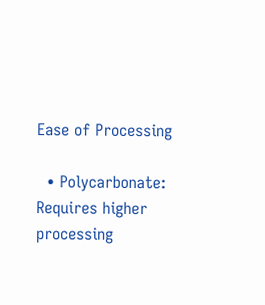Ease of Processing

  • Polycarbonate: Requires higher processing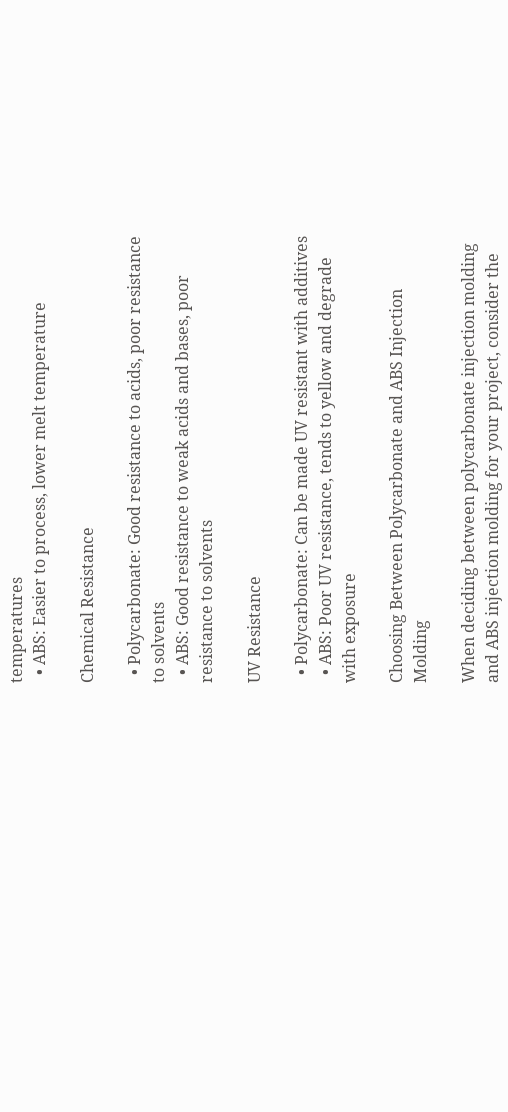temperatures
  • ABS: Easier to process, lower melt temperature

Chemical Resistance

  • Polycarbonate: Good resistance to acids, poor resistance to solvents
  • ABS: Good resistance to weak acids and bases, poor resistance to solvents

UV Resistance

  • Polycarbonate: Can be made UV resistant with additives
  • ABS: Poor UV resistance, tends to yellow and degrade with exposure

Choosing Between Polycarbonate and ABS Injection Molding

When deciding between polycarbonate injection molding and ABS injection molding for your project, consider the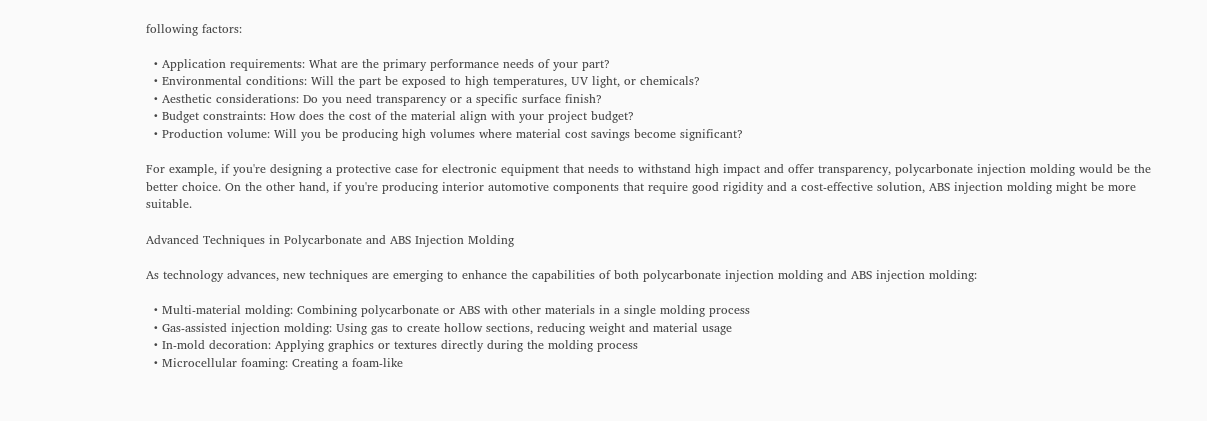following factors:

  • Application requirements: What are the primary performance needs of your part?
  • Environmental conditions: Will the part be exposed to high temperatures, UV light, or chemicals?
  • Aesthetic considerations: Do you need transparency or a specific surface finish?
  • Budget constraints: How does the cost of the material align with your project budget?
  • Production volume: Will you be producing high volumes where material cost savings become significant?

For example, if you're designing a protective case for electronic equipment that needs to withstand high impact and offer transparency, polycarbonate injection molding would be the better choice. On the other hand, if you're producing interior automotive components that require good rigidity and a cost-effective solution, ABS injection molding might be more suitable.

Advanced Techniques in Polycarbonate and ABS Injection Molding

As technology advances, new techniques are emerging to enhance the capabilities of both polycarbonate injection molding and ABS injection molding:

  • Multi-material molding: Combining polycarbonate or ABS with other materials in a single molding process
  • Gas-assisted injection molding: Using gas to create hollow sections, reducing weight and material usage
  • In-mold decoration: Applying graphics or textures directly during the molding process
  • Microcellular foaming: Creating a foam-like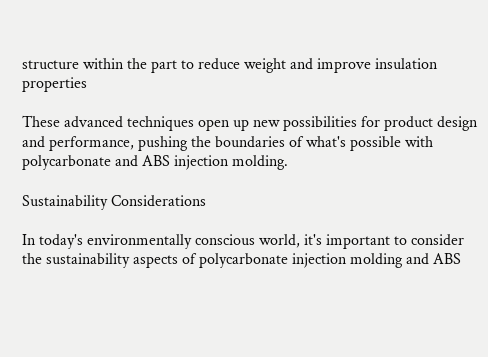structure within the part to reduce weight and improve insulation properties

These advanced techniques open up new possibilities for product design and performance, pushing the boundaries of what's possible with polycarbonate and ABS injection molding.

Sustainability Considerations

In today's environmentally conscious world, it's important to consider the sustainability aspects of polycarbonate injection molding and ABS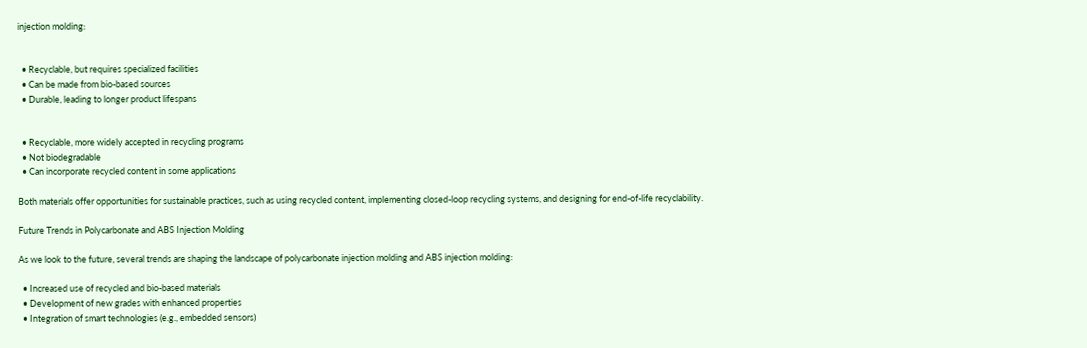injection molding:


  • Recyclable, but requires specialized facilities
  • Can be made from bio-based sources
  • Durable, leading to longer product lifespans


  • Recyclable, more widely accepted in recycling programs
  • Not biodegradable
  • Can incorporate recycled content in some applications

Both materials offer opportunities for sustainable practices, such as using recycled content, implementing closed-loop recycling systems, and designing for end-of-life recyclability.

Future Trends in Polycarbonate and ABS Injection Molding

As we look to the future, several trends are shaping the landscape of polycarbonate injection molding and ABS injection molding:

  • Increased use of recycled and bio-based materials
  • Development of new grades with enhanced properties
  • Integration of smart technologies (e.g., embedded sensors)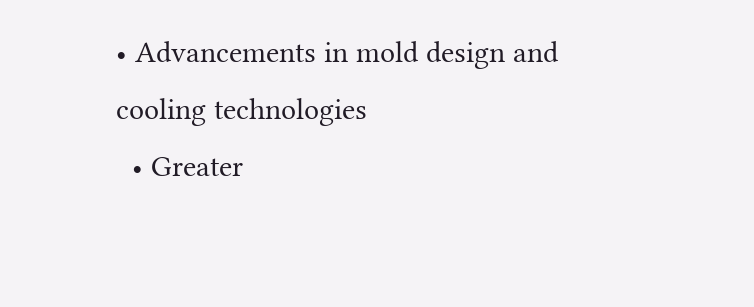• Advancements in mold design and cooling technologies
  • Greater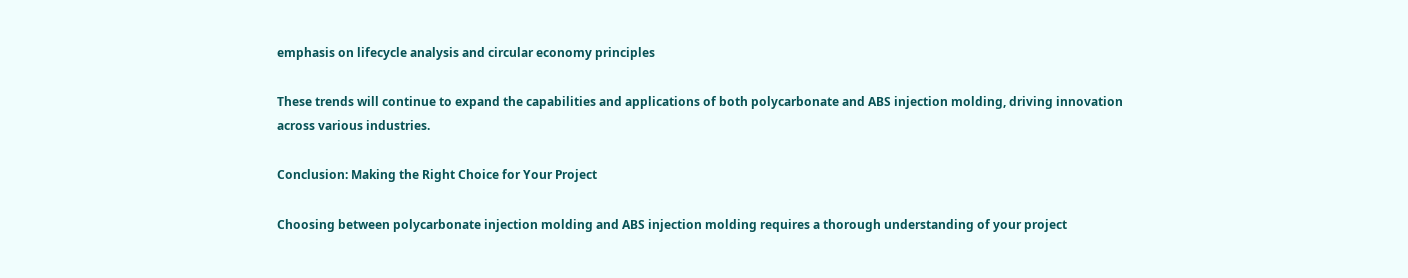emphasis on lifecycle analysis and circular economy principles

These trends will continue to expand the capabilities and applications of both polycarbonate and ABS injection molding, driving innovation across various industries.

Conclusion: Making the Right Choice for Your Project

Choosing between polycarbonate injection molding and ABS injection molding requires a thorough understanding of your project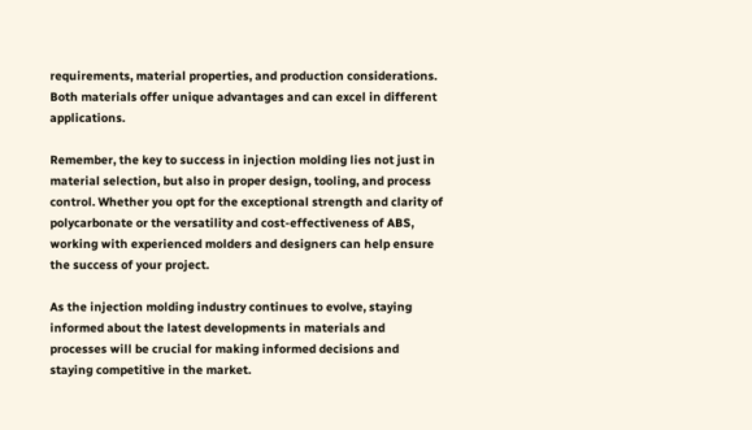requirements, material properties, and production considerations. Both materials offer unique advantages and can excel in different applications.

Remember, the key to success in injection molding lies not just in material selection, but also in proper design, tooling, and process control. Whether you opt for the exceptional strength and clarity of polycarbonate or the versatility and cost-effectiveness of ABS, working with experienced molders and designers can help ensure the success of your project.

As the injection molding industry continues to evolve, staying informed about the latest developments in materials and processes will be crucial for making informed decisions and staying competitive in the market.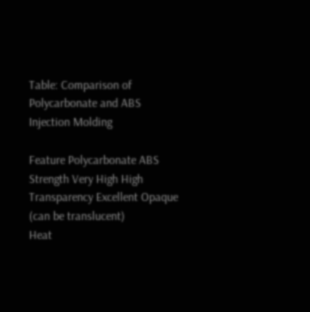Table: Comparison of Polycarbonate and ABS Injection Molding

Feature Polycarbonate ABS
Strength Very High High
Transparency Excellent Opaque (can be translucent)
Heat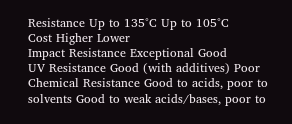Resistance Up to 135°C Up to 105°C
Cost Higher Lower
Impact Resistance Exceptional Good
UV Resistance Good (with additives) Poor
Chemical Resistance Good to acids, poor to solvents Good to weak acids/bases, poor to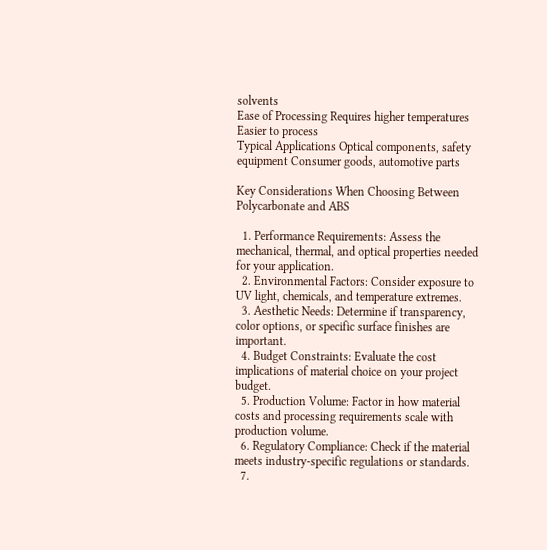solvents
Ease of Processing Requires higher temperatures Easier to process
Typical Applications Optical components, safety equipment Consumer goods, automotive parts

Key Considerations When Choosing Between Polycarbonate and ABS

  1. Performance Requirements: Assess the mechanical, thermal, and optical properties needed for your application.
  2. Environmental Factors: Consider exposure to UV light, chemicals, and temperature extremes.
  3. Aesthetic Needs: Determine if transparency, color options, or specific surface finishes are important.
  4. Budget Constraints: Evaluate the cost implications of material choice on your project budget.
  5. Production Volume: Factor in how material costs and processing requirements scale with production volume.
  6. Regulatory Compliance: Check if the material meets industry-specific regulations or standards.
  7.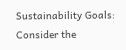Sustainability Goals: Consider the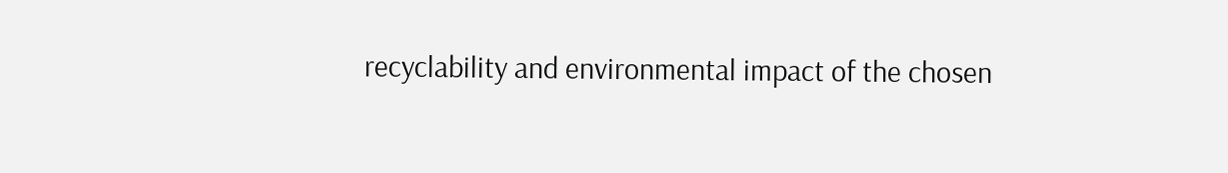recyclability and environmental impact of the chosen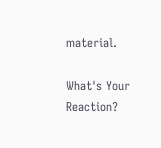material.

What's Your Reaction?